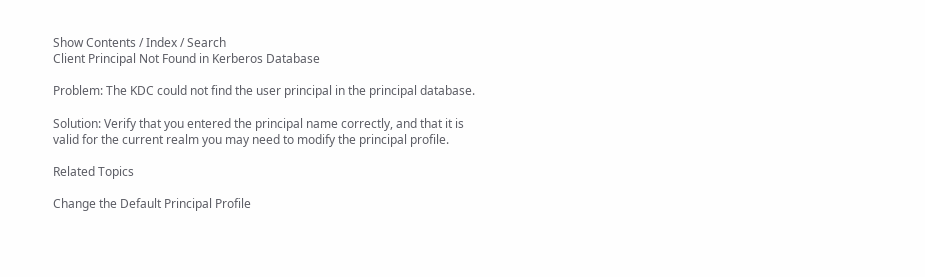Show Contents / Index / Search
Client Principal Not Found in Kerberos Database

Problem: The KDC could not find the user principal in the principal database.

Solution: Verify that you entered the principal name correctly, and that it is valid for the current realm you may need to modify the principal profile.

Related Topics

Change the Default Principal Profile